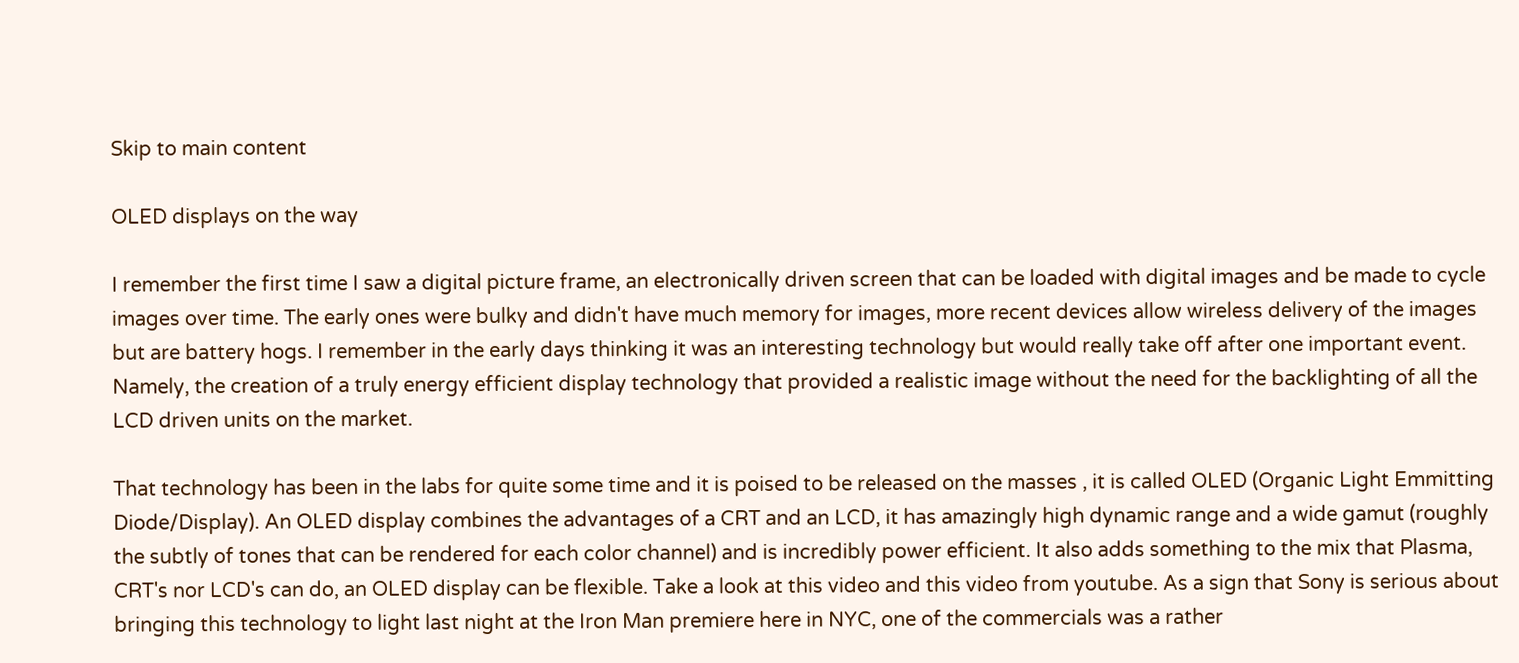Skip to main content

OLED displays on the way

I remember the first time I saw a digital picture frame, an electronically driven screen that can be loaded with digital images and be made to cycle images over time. The early ones were bulky and didn't have much memory for images, more recent devices allow wireless delivery of the images but are battery hogs. I remember in the early days thinking it was an interesting technology but would really take off after one important event. Namely, the creation of a truly energy efficient display technology that provided a realistic image without the need for the backlighting of all the LCD driven units on the market.

That technology has been in the labs for quite some time and it is poised to be released on the masses , it is called OLED (Organic Light Emmitting Diode/Display). An OLED display combines the advantages of a CRT and an LCD, it has amazingly high dynamic range and a wide gamut (roughly the subtly of tones that can be rendered for each color channel) and is incredibly power efficient. It also adds something to the mix that Plasma, CRT's nor LCD's can do, an OLED display can be flexible. Take a look at this video and this video from youtube. As a sign that Sony is serious about bringing this technology to light last night at the Iron Man premiere here in NYC, one of the commercials was a rather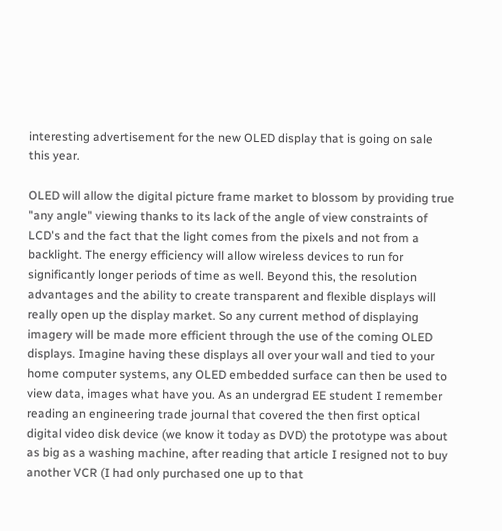interesting advertisement for the new OLED display that is going on sale this year.

OLED will allow the digital picture frame market to blossom by providing true "any angle" viewing thanks to its lack of the angle of view constraints of LCD's and the fact that the light comes from the pixels and not from a backlight. The energy efficiency will allow wireless devices to run for significantly longer periods of time as well. Beyond this, the resolution advantages and the ability to create transparent and flexible displays will really open up the display market. So any current method of displaying imagery will be made more efficient through the use of the coming OLED displays. Imagine having these displays all over your wall and tied to your home computer systems, any OLED embedded surface can then be used to view data, images what have you. As an undergrad EE student I remember reading an engineering trade journal that covered the then first optical digital video disk device (we know it today as DVD) the prototype was about as big as a washing machine, after reading that article I resigned not to buy another VCR (I had only purchased one up to that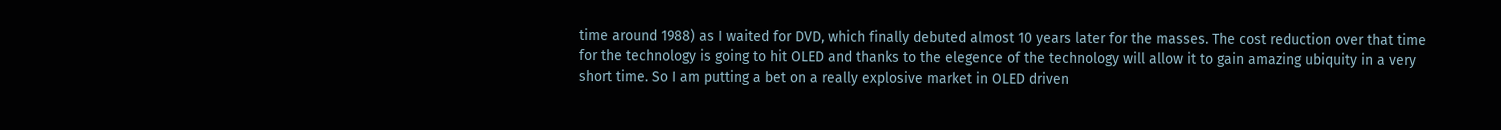time around 1988) as I waited for DVD, which finally debuted almost 10 years later for the masses. The cost reduction over that time for the technology is going to hit OLED and thanks to the elegence of the technology will allow it to gain amazing ubiquity in a very short time. So I am putting a bet on a really explosive market in OLED driven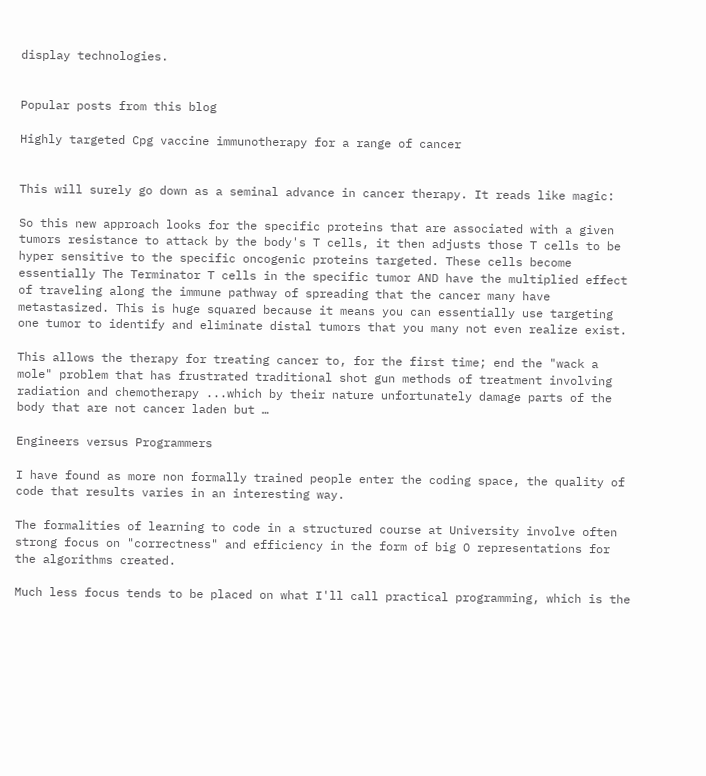display technologies.


Popular posts from this blog

Highly targeted Cpg vaccine immunotherapy for a range of cancer


This will surely go down as a seminal advance in cancer therapy. It reads like magic:

So this new approach looks for the specific proteins that are associated with a given tumors resistance to attack by the body's T cells, it then adjusts those T cells to be hyper sensitive to the specific oncogenic proteins targeted. These cells become essentially The Terminator T cells in the specific tumor AND have the multiplied effect of traveling along the immune pathway of spreading that the cancer many have metastasized. This is huge squared because it means you can essentially use targeting one tumor to identify and eliminate distal tumors that you many not even realize exist.

This allows the therapy for treating cancer to, for the first time; end the "wack a mole" problem that has frustrated traditional shot gun methods of treatment involving radiation and chemotherapy ...which by their nature unfortunately damage parts of the body that are not cancer laden but …

Engineers versus Programmers

I have found as more non formally trained people enter the coding space, the quality of code that results varies in an interesting way.

The formalities of learning to code in a structured course at University involve often strong focus on "correctness" and efficiency in the form of big O representations for the algorithms created.

Much less focus tends to be placed on what I'll call practical programming, which is the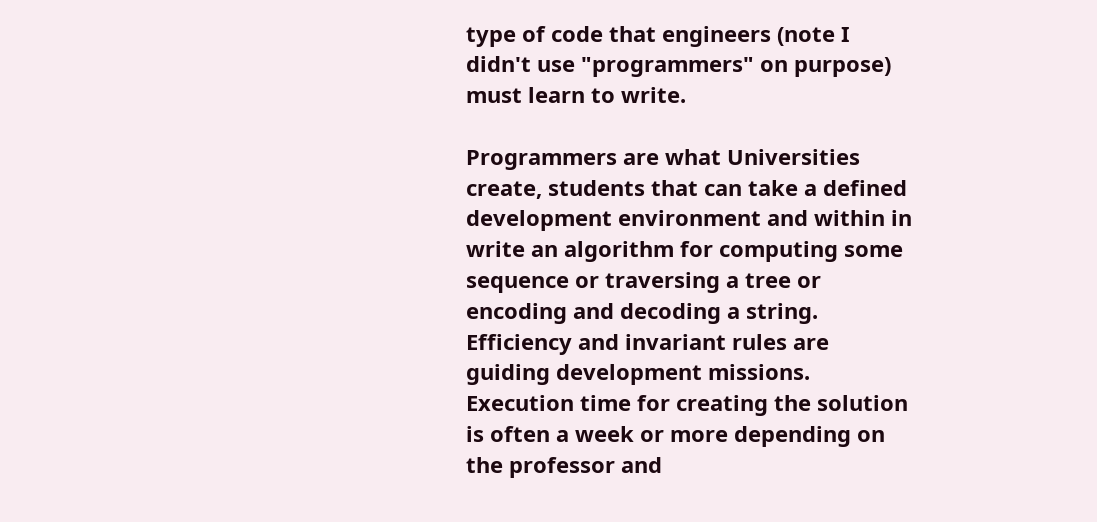type of code that engineers (note I didn't use "programmers" on purpose) must learn to write.

Programmers are what Universities create, students that can take a defined development environment and within in write an algorithm for computing some sequence or traversing a tree or encoding and decoding a string. Efficiency and invariant rules are guiding development missions. Execution time for creating the solution is often a week or more depending on the professor and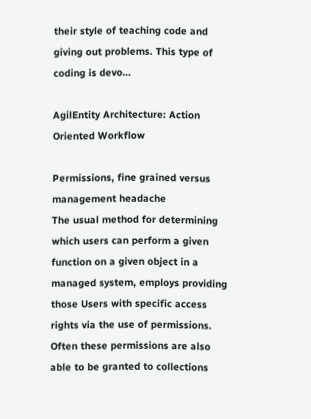their style of teaching code and giving out problems. This type of coding is devo…

AgilEntity Architecture: Action Oriented Workflow

Permissions, fine grained versus management headache
The usual method for determining which users can perform a given function on a given object in a managed system, employs providing those Users with specific access rights via the use of permissions. Often these permissions are also able to be granted to collections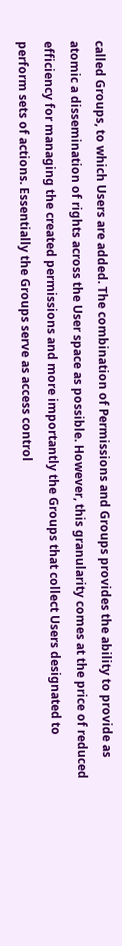called Groups, to which Users are added. The combination of Permissions and Groups provides the ability to provide as atomic a dissemination of rights across the User space as possible. However, this granularity comes at the price of reduced efficiency for managing the created permissions and more importantly the Groups that collect Users designated to perform sets of actions. Essentially the Groups serve as access control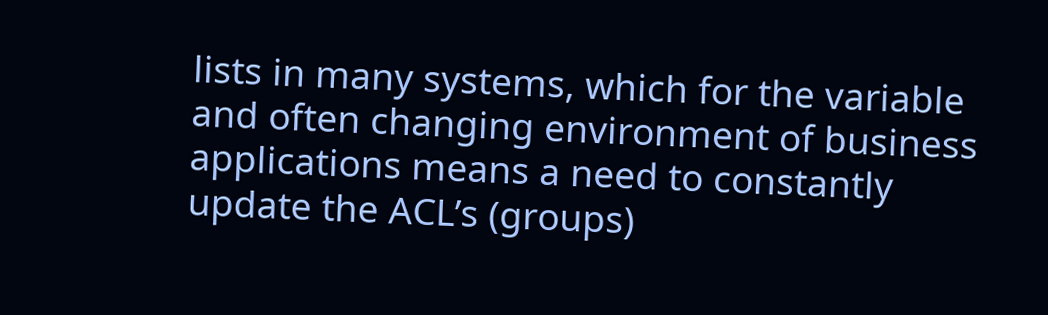lists in many systems, which for the variable and often changing environment of business applications means a need to constantly update the ACL’s (groups)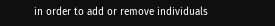in order to add or remove individuals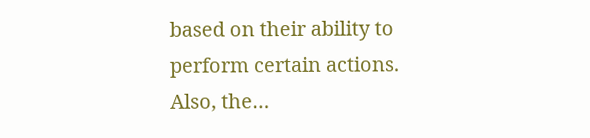based on their ability to perform certain actions. Also, the…